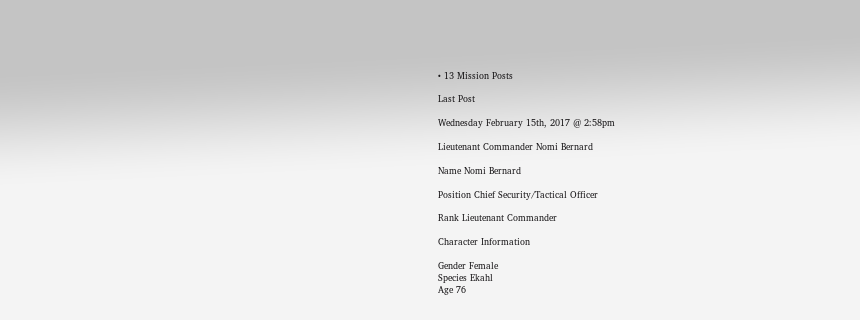• 13 Mission Posts

Last Post

Wednesday February 15th, 2017 @ 2:58pm

Lieutenant Commander Nomi Bernard

Name Nomi Bernard

Position Chief Security/Tactical Officer

Rank Lieutenant Commander

Character Information

Gender Female
Species Ekahl
Age 76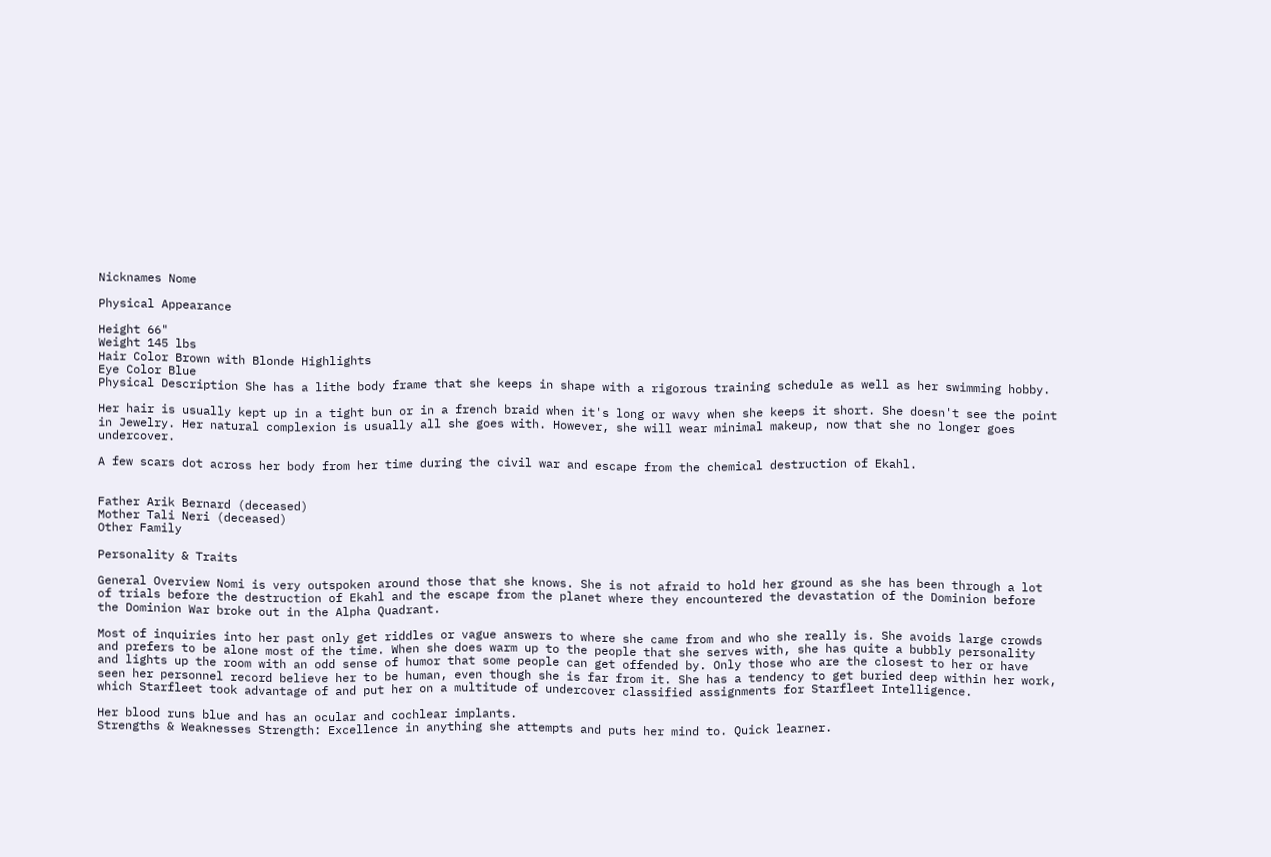Nicknames Nome

Physical Appearance

Height 66"
Weight 145 lbs
Hair Color Brown with Blonde Highlights
Eye Color Blue
Physical Description She has a lithe body frame that she keeps in shape with a rigorous training schedule as well as her swimming hobby.

Her hair is usually kept up in a tight bun or in a french braid when it's long or wavy when she keeps it short. She doesn't see the point in Jewelry. Her natural complexion is usually all she goes with. However, she will wear minimal makeup, now that she no longer goes undercover.

A few scars dot across her body from her time during the civil war and escape from the chemical destruction of Ekahl.


Father Arik Bernard (deceased)
Mother Tali Neri (deceased)
Other Family

Personality & Traits

General Overview Nomi is very outspoken around those that she knows. She is not afraid to hold her ground as she has been through a lot of trials before the destruction of Ekahl and the escape from the planet where they encountered the devastation of the Dominion before the Dominion War broke out in the Alpha Quadrant.

Most of inquiries into her past only get riddles or vague answers to where she came from and who she really is. She avoids large crowds and prefers to be alone most of the time. When she does warm up to the people that she serves with, she has quite a bubbly personality and lights up the room with an odd sense of humor that some people can get offended by. Only those who are the closest to her or have seen her personnel record believe her to be human, even though she is far from it. She has a tendency to get buried deep within her work, which Starfleet took advantage of and put her on a multitude of undercover classified assignments for Starfleet Intelligence.

Her blood runs blue and has an ocular and cochlear implants.
Strengths & Weaknesses Strength: Excellence in anything she attempts and puts her mind to. Quick learner.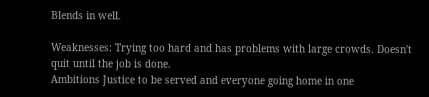Blends in well.

Weaknesses: Trying too hard and has problems with large crowds. Doesn't quit until the job is done.
Ambitions Justice to be served and everyone going home in one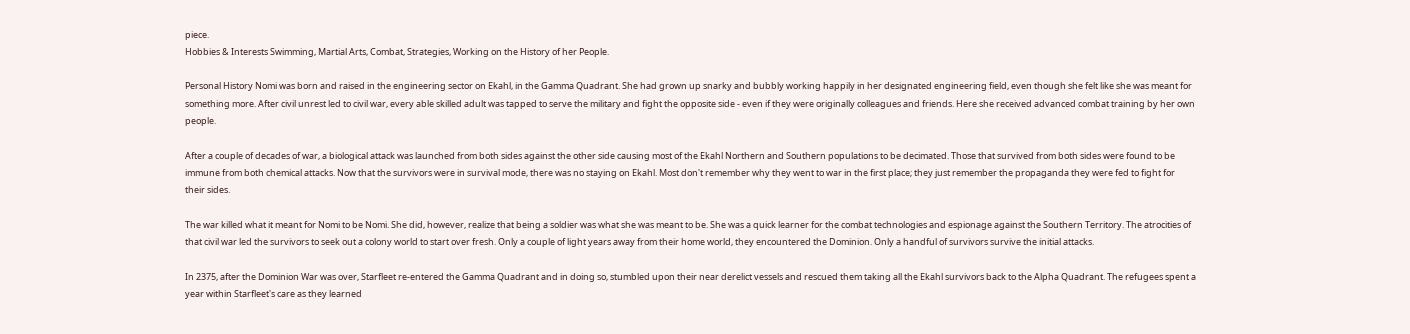piece.
Hobbies & Interests Swimming, Martial Arts, Combat, Strategies, Working on the History of her People.

Personal History Nomi was born and raised in the engineering sector on Ekahl, in the Gamma Quadrant. She had grown up snarky and bubbly working happily in her designated engineering field, even though she felt like she was meant for something more. After civil unrest led to civil war, every able skilled adult was tapped to serve the military and fight the opposite side - even if they were originally colleagues and friends. Here she received advanced combat training by her own people.

After a couple of decades of war, a biological attack was launched from both sides against the other side causing most of the Ekahl Northern and Southern populations to be decimated. Those that survived from both sides were found to be immune from both chemical attacks. Now that the survivors were in survival mode, there was no staying on Ekahl. Most don't remember why they went to war in the first place; they just remember the propaganda they were fed to fight for their sides.

The war killed what it meant for Nomi to be Nomi. She did, however, realize that being a soldier was what she was meant to be. She was a quick learner for the combat technologies and espionage against the Southern Territory. The atrocities of that civil war led the survivors to seek out a colony world to start over fresh. Only a couple of light years away from their home world, they encountered the Dominion. Only a handful of survivors survive the initial attacks.

In 2375, after the Dominion War was over, Starfleet re-entered the Gamma Quadrant and in doing so, stumbled upon their near derelict vessels and rescued them taking all the Ekahl survivors back to the Alpha Quadrant. The refugees spent a year within Starfleet's care as they learned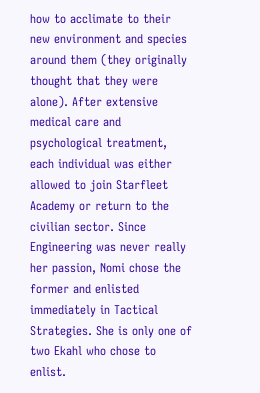how to acclimate to their new environment and species around them (they originally thought that they were alone). After extensive medical care and psychological treatment, each individual was either allowed to join Starfleet Academy or return to the civilian sector. Since Engineering was never really her passion, Nomi chose the former and enlisted immediately in Tactical Strategies. She is only one of two Ekahl who chose to enlist.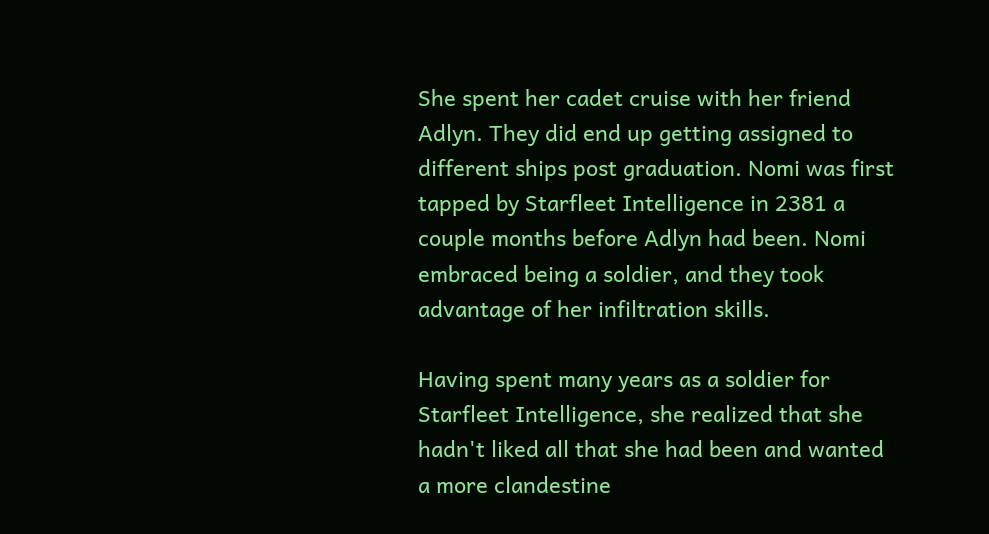She spent her cadet cruise with her friend Adlyn. They did end up getting assigned to different ships post graduation. Nomi was first tapped by Starfleet Intelligence in 2381 a couple months before Adlyn had been. Nomi embraced being a soldier, and they took advantage of her infiltration skills.

Having spent many years as a soldier for Starfleet Intelligence, she realized that she hadn't liked all that she had been and wanted a more clandestine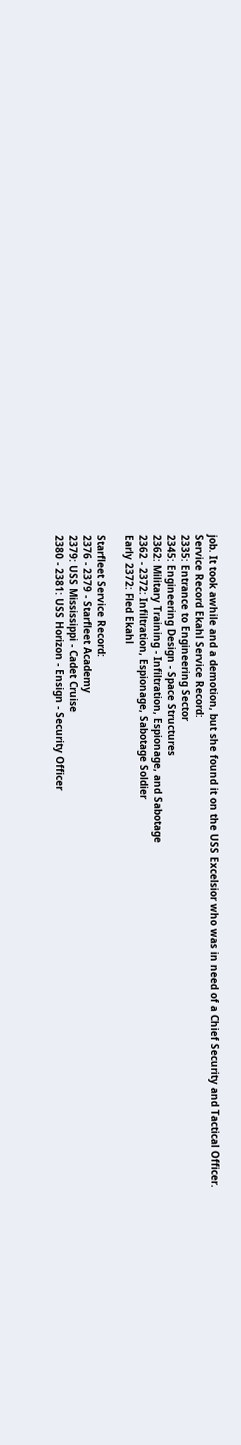job. It took awhile and a demotion, but she found it on the USS Excelsior who was in need of a Chief Security and Tactical Officer.
Service Record Ekahl Service Record:
2335: Entrance to Engineering Sector
2345: Engineering Design - Space Structures
2362: Military Training - Infiltration, Espionage, and Sabotage
2362 - 2372: Infiltration, Espionage, Sabotage Soldier
Early 2372: Fled Ekahl

Starfleet Service Record:
2376 - 2379 - Starfleet Academy
2379: USS Mississippi - Cadet Cruise
2380 - 2381: USS Horizon - Ensign - Security Officer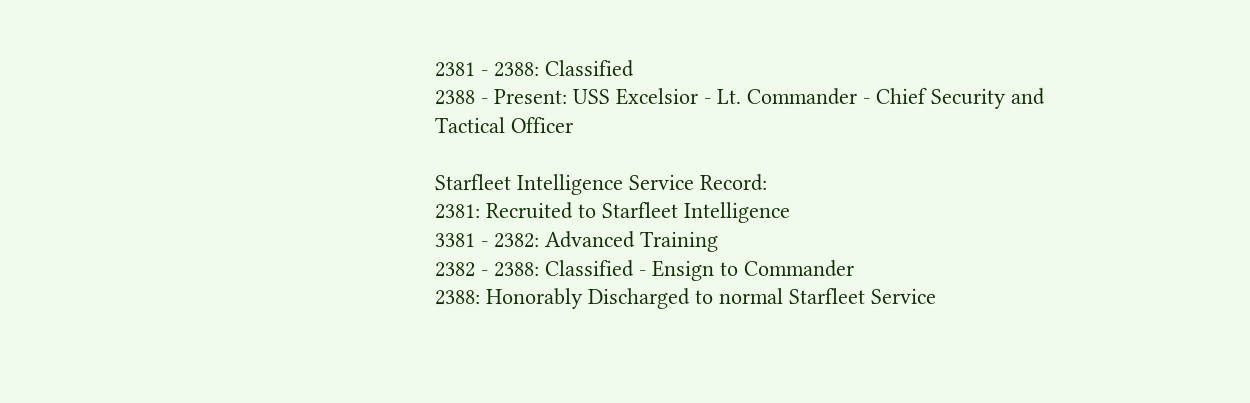2381 - 2388: Classified
2388 - Present: USS Excelsior - Lt. Commander - Chief Security and Tactical Officer

Starfleet Intelligence Service Record:
2381: Recruited to Starfleet Intelligence
3381 - 2382: Advanced Training
2382 - 2388: Classified - Ensign to Commander
2388: Honorably Discharged to normal Starfleet Service